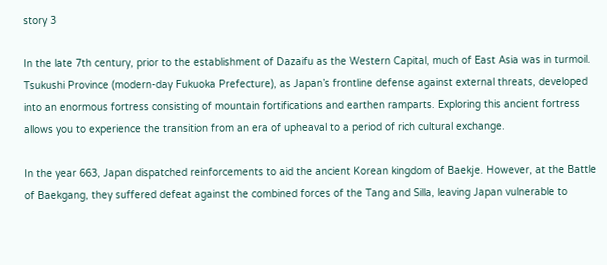story 3

In the late 7th century, prior to the establishment of Dazaifu as the Western Capital, much of East Asia was in turmoil. Tsukushi Province (modern-day Fukuoka Prefecture), as Japan’s frontline defense against external threats, developed into an enormous fortress consisting of mountain fortifications and earthen ramparts. Exploring this ancient fortress allows you to experience the transition from an era of upheaval to a period of rich cultural exchange.

In the year 663, Japan dispatched reinforcements to aid the ancient Korean kingdom of Baekje. However, at the Battle of Baekgang, they suffered defeat against the combined forces of the Tang and Silla, leaving Japan vulnerable to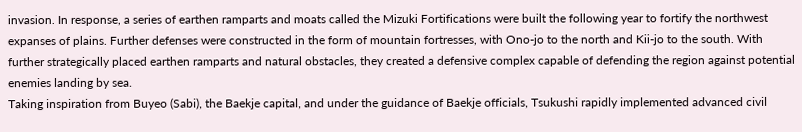invasion. In response, a series of earthen ramparts and moats called the Mizuki Fortifications were built the following year to fortify the northwest expanses of plains. Further defenses were constructed in the form of mountain fortresses, with Ono-jo to the north and Kii-jo to the south. With further strategically placed earthen ramparts and natural obstacles, they created a defensive complex capable of defending the region against potential enemies landing by sea.
Taking inspiration from Buyeo (Sabi), the Baekje capital, and under the guidance of Baekje officials, Tsukushi rapidly implemented advanced civil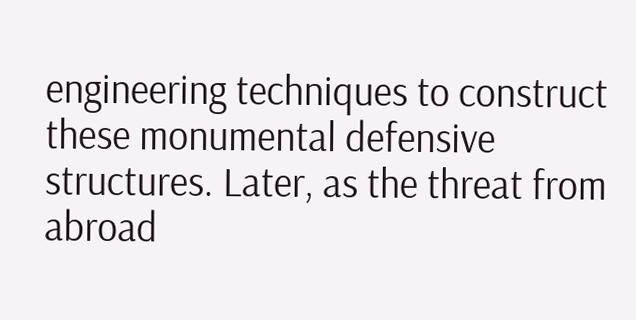engineering techniques to construct these monumental defensive structures. Later, as the threat from abroad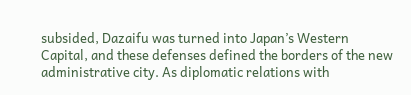subsided, Dazaifu was turned into Japan’s Western Capital, and these defenses defined the borders of the new administrative city. As diplomatic relations with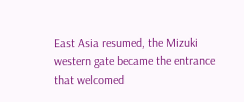East Asia resumed, the Mizuki western gate became the entrance that welcomed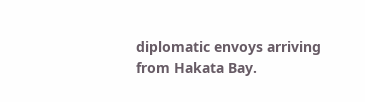diplomatic envoys arriving from Hakata Bay.